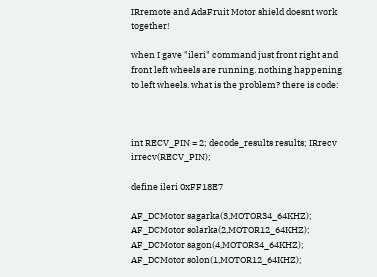IRremote and AdaFruit Motor shield doesnt work together!

when I gave "ileri" command just front right and front left wheels are running. nothing happening to left wheels. what is the problem? there is code:



int RECV_PIN = 2; decode_results results; IRrecv irrecv(RECV_PIN);

define ileri 0xFF18E7

AF_DCMotor sagarka(3,MOTOR34_64KHZ); AF_DCMotor solarka(2,MOTOR12_64KHZ); AF_DCMotor sagon(4,MOTOR34_64KHZ); AF_DCMotor solon(1,MOTOR12_64KHZ);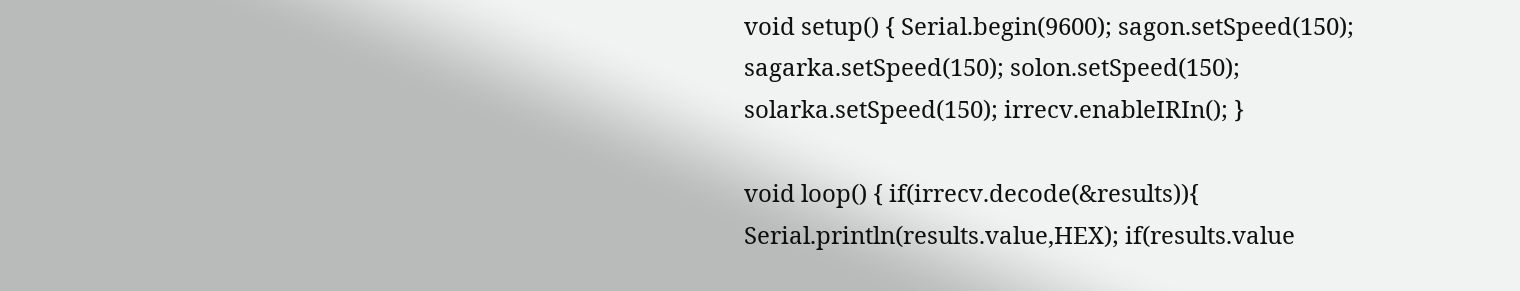void setup() { Serial.begin(9600); sagon.setSpeed(150); sagarka.setSpeed(150); solon.setSpeed(150); solarka.setSpeed(150); irrecv.enableIRIn(); }

void loop() { if(irrecv.decode(&results)){ Serial.println(results.value,HEX); if(results.value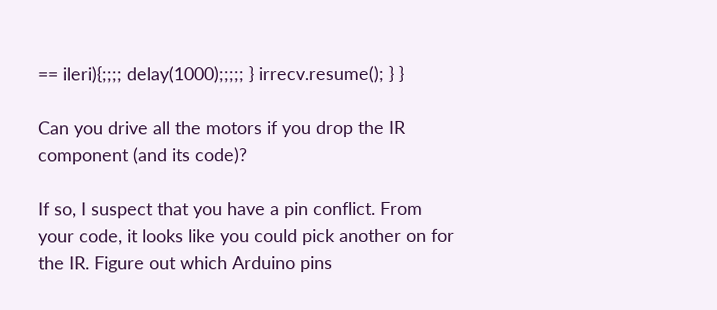== ileri){;;;; delay(1000);;;;; } irrecv.resume(); } }

Can you drive all the motors if you drop the IR component (and its code)?

If so, I suspect that you have a pin conflict. From your code, it looks like you could pick another on for the IR. Figure out which Arduino pins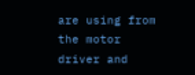are using from the motor driver and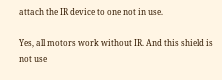attach the IR device to one not in use.

Yes, all motors work without IR. And this shield is not use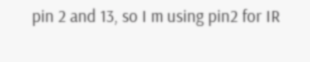pin 2 and 13, so I m using pin2 for IR